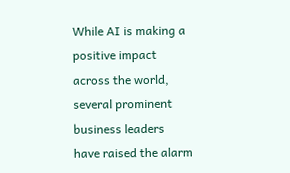While AI is making a positive impact across the world, several prominent business leaders have raised the alarm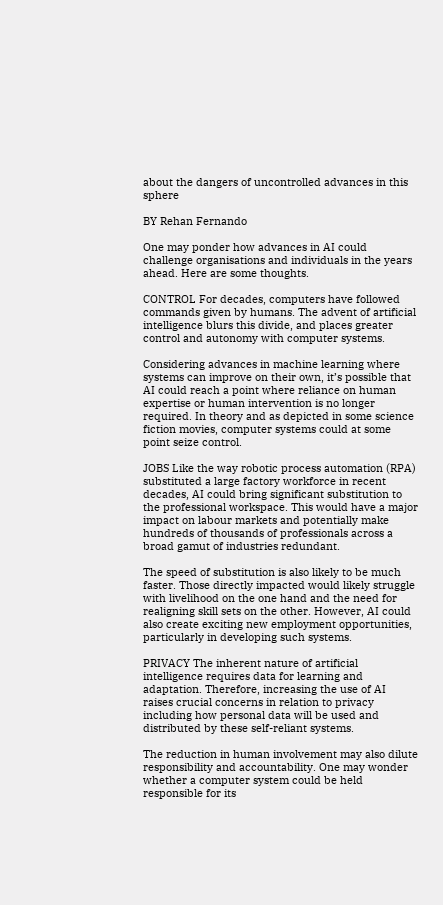about the dangers of uncontrolled advances in this sphere

BY Rehan Fernando

One may ponder how advances in AI could challenge organisations and individuals in the years ahead. Here are some thoughts.

CONTROL For decades, computers have followed commands given by humans. The advent of artificial intelligence blurs this divide, and places greater control and autonomy with computer systems.

Considering advances in machine learning where systems can improve on their own, it’s possible that AI could reach a point where reliance on human expertise or human intervention is no longer required. In theory and as depicted in some science fiction movies, computer systems could at some point seize control.

JOBS Like the way robotic process automation (RPA) substituted a large factory workforce in recent decades, AI could bring significant substitution to the professional workspace. This would have a major impact on labour markets and potentially make hundreds of thousands of professionals across a broad gamut of industries redundant.

The speed of substitution is also likely to be much faster. Those directly impacted would likely struggle with livelihood on the one hand and the need for realigning skill sets on the other. However, AI could also create exciting new employment opportunities, particularly in developing such systems.

PRIVACY The inherent nature of artificial intelligence requires data for learning and adaptation. Therefore, increasing the use of AI raises crucial concerns in relation to privacy including how personal data will be used and distributed by these self-reliant systems.

The reduction in human involvement may also dilute responsibility and accountability. One may wonder whether a computer system could be held responsible for its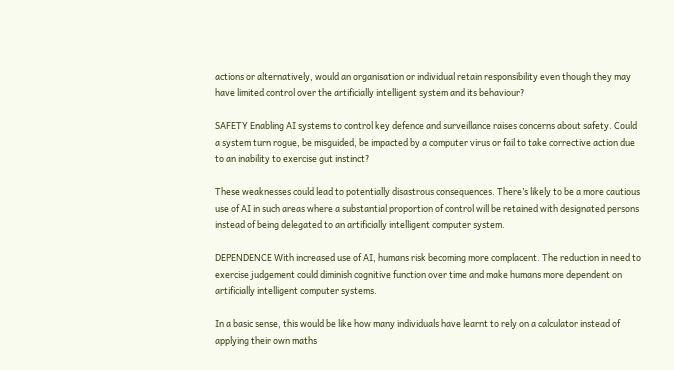actions or alternatively, would an organisation or individual retain responsibility even though they may have limited control over the artificially intelligent system and its behaviour?

SAFETY Enabling AI systems to control key defence and surveillance raises concerns about safety. Could a system turn rogue, be misguided, be impacted by a computer virus or fail to take corrective action due to an inability to exercise gut instinct?

These weaknesses could lead to potentially disastrous consequences. There’s likely to be a more cautious use of AI in such areas where a substantial proportion of control will be retained with designated persons instead of being delegated to an artificially intelligent computer system.

DEPENDENCE With increased use of AI, humans risk becoming more complacent. The reduction in need to exercise judgement could diminish cognitive function over time and make humans more dependent on artificially intelligent computer systems.

In a basic sense, this would be like how many individuals have learnt to rely on a calculator instead of applying their own maths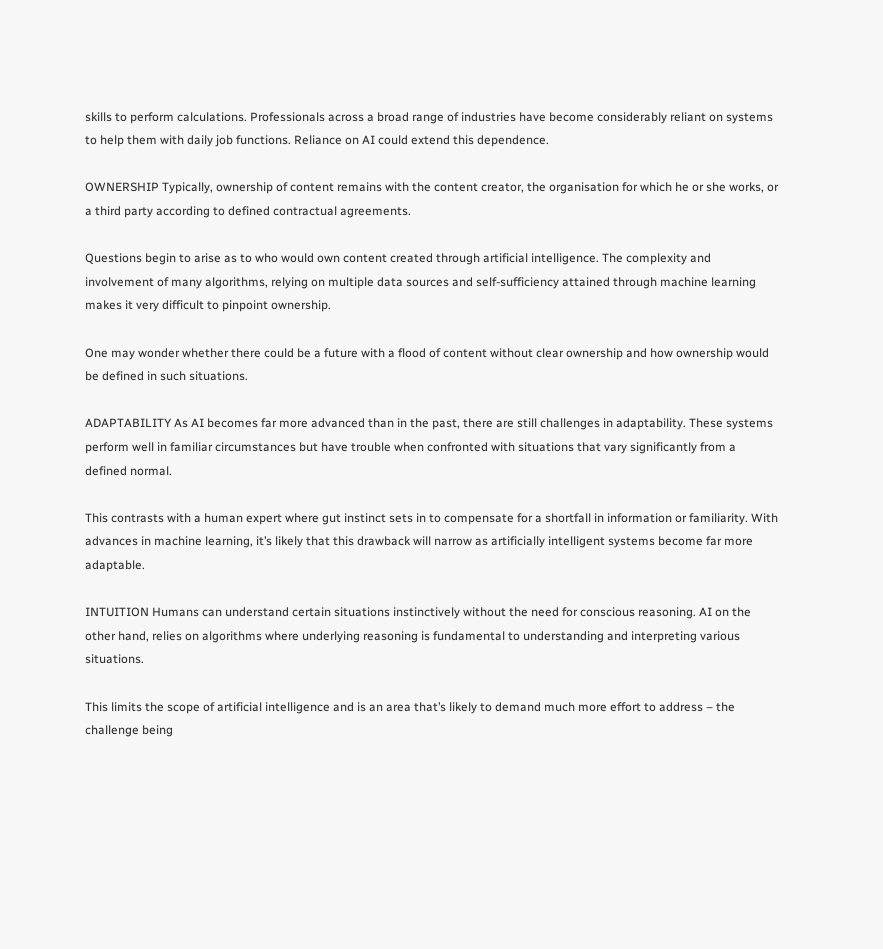skills to perform calculations. Professionals across a broad range of industries have become considerably reliant on systems to help them with daily job functions. Reliance on AI could extend this dependence.

OWNERSHIP Typically, ownership of content remains with the content creator, the organisation for which he or she works, or a third party according to defined contractual agreements.

Questions begin to arise as to who would own content created through artificial intelligence. The complexity and involvement of many algorithms, relying on multiple data sources and self-sufficiency attained through machine learning makes it very difficult to pinpoint ownership.

One may wonder whether there could be a future with a flood of content without clear ownership and how ownership would be defined in such situations.

ADAPTABILITY As AI becomes far more advanced than in the past, there are still challenges in adaptability. These systems perform well in familiar circumstances but have trouble when confronted with situations that vary significantly from a defined normal.

This contrasts with a human expert where gut instinct sets in to compensate for a shortfall in information or familiarity. With advances in machine learning, it’s likely that this drawback will narrow as artificially intelligent systems become far more adaptable.

INTUITION Humans can understand certain situations instinctively without the need for conscious reasoning. AI on the other hand, relies on algorithms where underlying reasoning is fundamental to understanding and interpreting various situations.

This limits the scope of artificial intelligence and is an area that’s likely to demand much more effort to address – the challenge being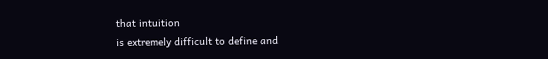that intuition
is extremely difficult to define and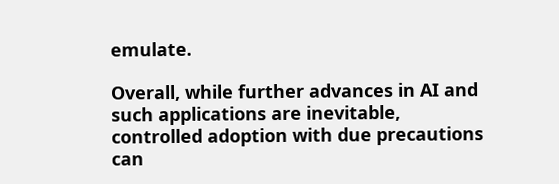emulate.

Overall, while further advances in AI and such applications are inevitable, controlled adoption with due precautions can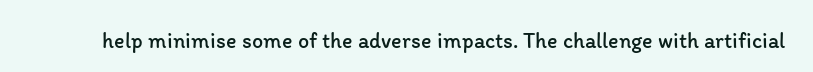help minimise some of the adverse impacts. The challenge with artificial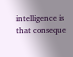intelligence is that conseque